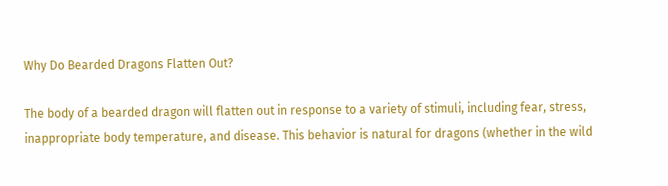Why Do Bearded Dragons Flatten Out?

The body of a bearded dragon will flatten out in response to a variety of stimuli, including fear, stress, inappropriate body temperature, and disease. This behavior is natural for dragons (whether in the wild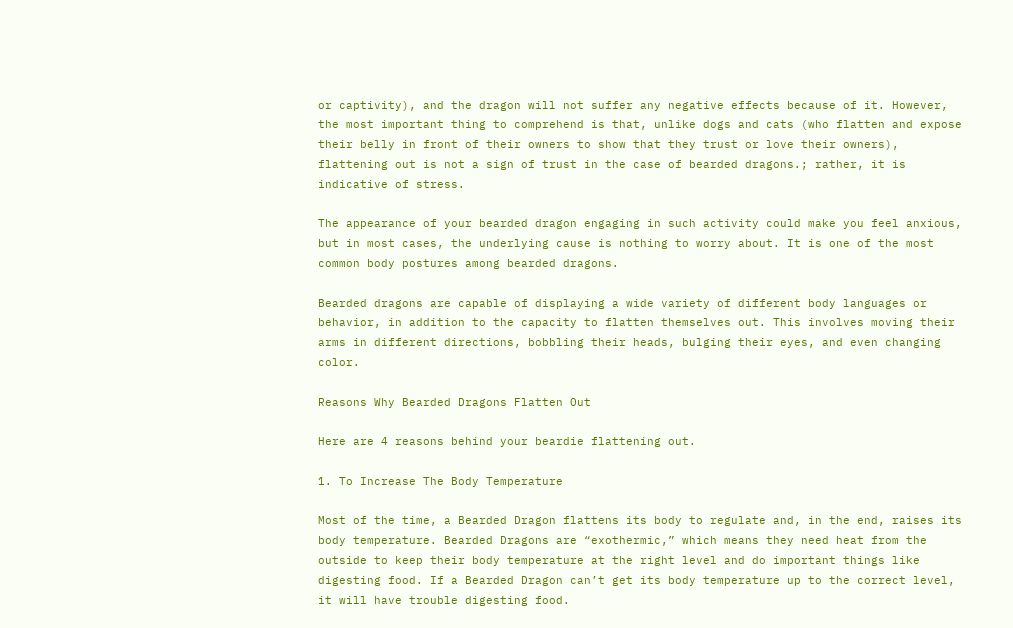or captivity), and the dragon will not suffer any negative effects because of it. However, the most important thing to comprehend is that, unlike dogs and cats (who flatten and expose their belly in front of their owners to show that they trust or love their owners), flattening out is not a sign of trust in the case of bearded dragons.; rather, it is indicative of stress.

The appearance of your bearded dragon engaging in such activity could make you feel anxious, but in most cases, the underlying cause is nothing to worry about. It is one of the most common body postures among bearded dragons.

Bearded dragons are capable of displaying a wide variety of different body languages or behavior, in addition to the capacity to flatten themselves out. This involves moving their arms in different directions, bobbling their heads, bulging their eyes, and even changing color.

Reasons Why Bearded Dragons Flatten Out

Here are 4 reasons behind your beardie flattening out.

1. To Increase The Body Temperature

Most of the time, a Bearded Dragon flattens its body to regulate and, in the end, raises its body temperature. Bearded Dragons are “exothermic,” which means they need heat from the outside to keep their body temperature at the right level and do important things like digesting food. If a Bearded Dragon can’t get its body temperature up to the correct level, it will have trouble digesting food.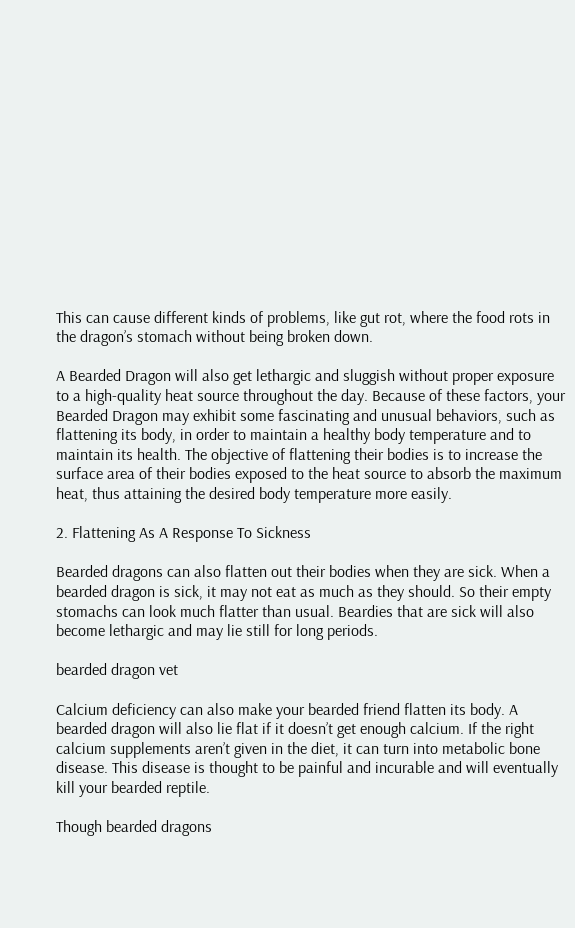This can cause different kinds of problems, like gut rot, where the food rots in the dragon’s stomach without being broken down.

A Bearded Dragon will also get lethargic and sluggish without proper exposure to a high-quality heat source throughout the day. Because of these factors, your Bearded Dragon may exhibit some fascinating and unusual behaviors, such as flattening its body, in order to maintain a healthy body temperature and to maintain its health. The objective of flattening their bodies is to increase the surface area of their bodies exposed to the heat source to absorb the maximum heat, thus attaining the desired body temperature more easily.

2. Flattening As A Response To Sickness

Bearded dragons can also flatten out their bodies when they are sick. When a bearded dragon is sick, it may not eat as much as they should. So their empty stomachs can look much flatter than usual. Beardies that are sick will also become lethargic and may lie still for long periods.

bearded dragon vet

Calcium deficiency can also make your bearded friend flatten its body. A bearded dragon will also lie flat if it doesn’t get enough calcium. If the right calcium supplements aren’t given in the diet, it can turn into metabolic bone disease. This disease is thought to be painful and incurable and will eventually kill your bearded reptile.

Though bearded dragons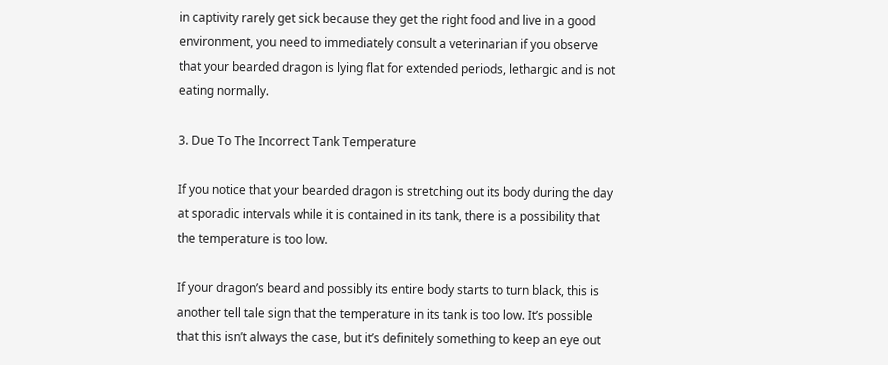in captivity rarely get sick because they get the right food and live in a good environment, you need to immediately consult a veterinarian if you observe that your bearded dragon is lying flat for extended periods, lethargic and is not eating normally.

3. Due To The Incorrect Tank Temperature

If you notice that your bearded dragon is stretching out its body during the day at sporadic intervals while it is contained in its tank, there is a possibility that the temperature is too low.

If your dragon’s beard and possibly its entire body starts to turn black, this is another tell tale sign that the temperature in its tank is too low. It’s possible that this isn’t always the case, but it’s definitely something to keep an eye out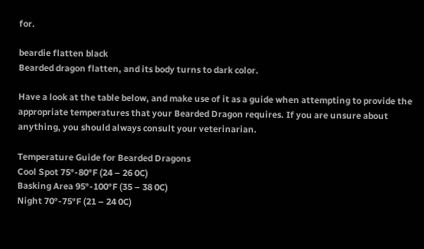for.

beardie flatten black
Bearded dragon flatten, and its body turns to dark color.

Have a look at the table below, and make use of it as a guide when attempting to provide the appropriate temperatures that your Bearded Dragon requires. If you are unsure about anything, you should always consult your veterinarian.

Temperature Guide for Bearded Dragons
Cool Spot 75°-80°F (24 – 26 0C)
Basking Area 95°-100°F (35 – 38 0C)
Night 70°-75°F (21 – 24 0C)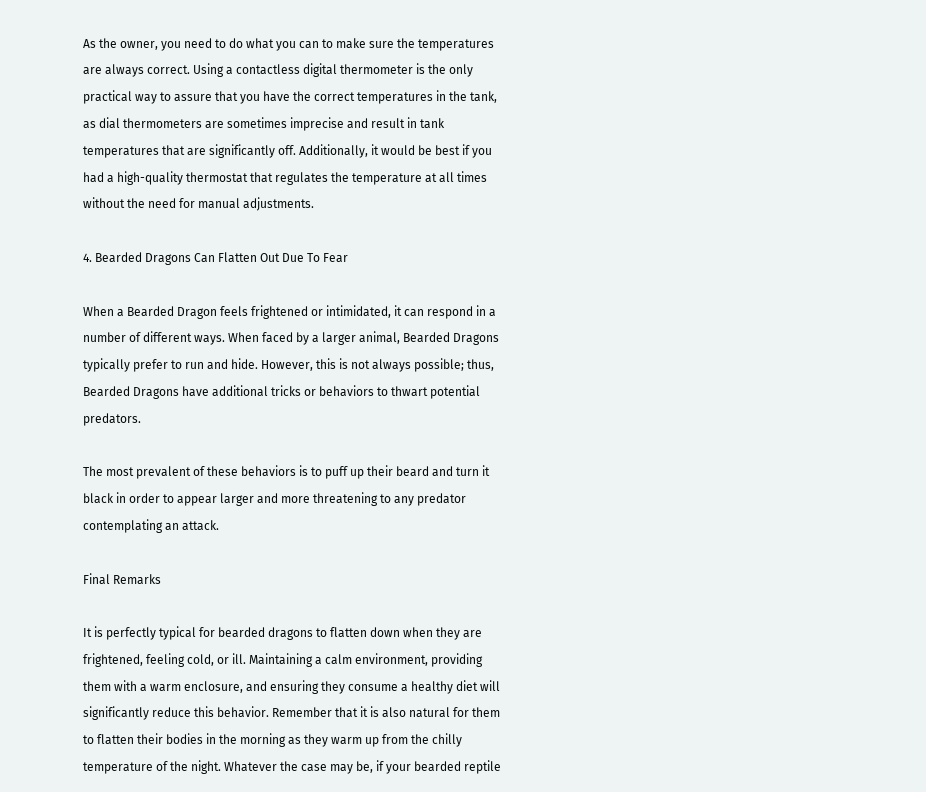As the owner, you need to do what you can to make sure the temperatures are always correct. Using a contactless digital thermometer is the only practical way to assure that you have the correct temperatures in the tank, as dial thermometers are sometimes imprecise and result in tank temperatures that are significantly off. Additionally, it would be best if you had a high-quality thermostat that regulates the temperature at all times without the need for manual adjustments.

4. Bearded Dragons Can Flatten Out Due To Fear

When a Bearded Dragon feels frightened or intimidated, it can respond in a number of different ways. When faced by a larger animal, Bearded Dragons typically prefer to run and hide. However, this is not always possible; thus, Bearded Dragons have additional tricks or behaviors to thwart potential predators.

The most prevalent of these behaviors is to puff up their beard and turn it black in order to appear larger and more threatening to any predator contemplating an attack.

Final Remarks

It is perfectly typical for bearded dragons to flatten down when they are frightened, feeling cold, or ill. Maintaining a calm environment, providing them with a warm enclosure, and ensuring they consume a healthy diet will significantly reduce this behavior. Remember that it is also natural for them to flatten their bodies in the morning as they warm up from the chilly temperature of the night. Whatever the case may be, if your bearded reptile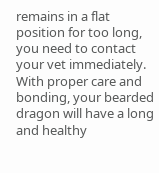remains in a flat position for too long, you need to contact your vet immediately. With proper care and bonding, your bearded dragon will have a long and healthy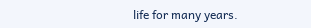life for many years.